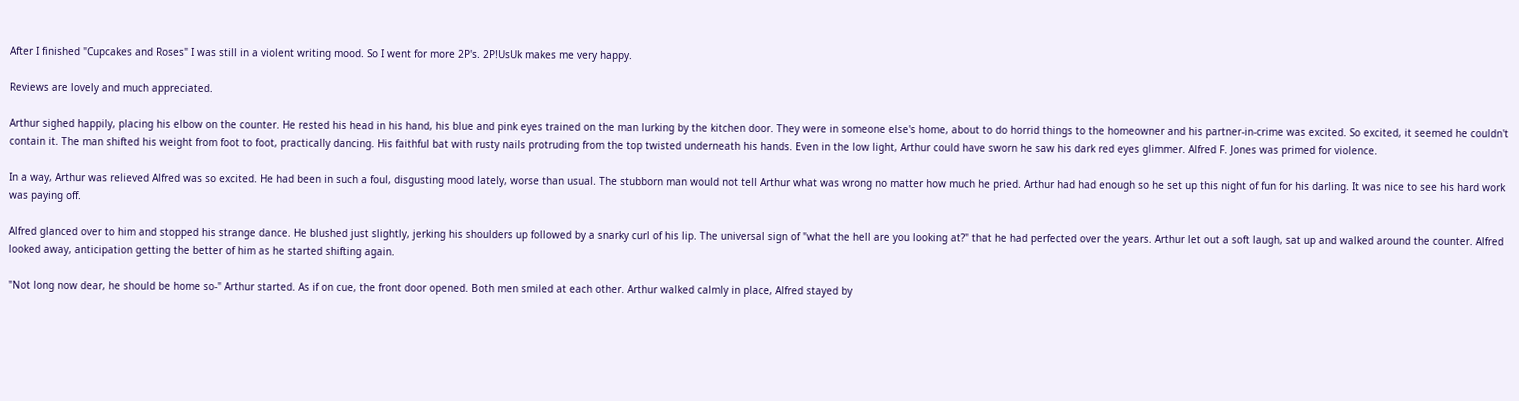After I finished "Cupcakes and Roses" I was still in a violent writing mood. So I went for more 2P's. 2P!UsUk makes me very happy.

Reviews are lovely and much appreciated.

Arthur sighed happily, placing his elbow on the counter. He rested his head in his hand, his blue and pink eyes trained on the man lurking by the kitchen door. They were in someone else's home, about to do horrid things to the homeowner and his partner-in-crime was excited. So excited, it seemed he couldn't contain it. The man shifted his weight from foot to foot, practically dancing. His faithful bat with rusty nails protruding from the top twisted underneath his hands. Even in the low light, Arthur could have sworn he saw his dark red eyes glimmer. Alfred F. Jones was primed for violence.

In a way, Arthur was relieved Alfred was so excited. He had been in such a foul, disgusting mood lately, worse than usual. The stubborn man would not tell Arthur what was wrong no matter how much he pried. Arthur had had enough so he set up this night of fun for his darling. It was nice to see his hard work was paying off.

Alfred glanced over to him and stopped his strange dance. He blushed just slightly, jerking his shoulders up followed by a snarky curl of his lip. The universal sign of "what the hell are you looking at?" that he had perfected over the years. Arthur let out a soft laugh, sat up and walked around the counter. Alfred looked away, anticipation getting the better of him as he started shifting again.

"Not long now dear, he should be home so-" Arthur started. As if on cue, the front door opened. Both men smiled at each other. Arthur walked calmly in place, Alfred stayed by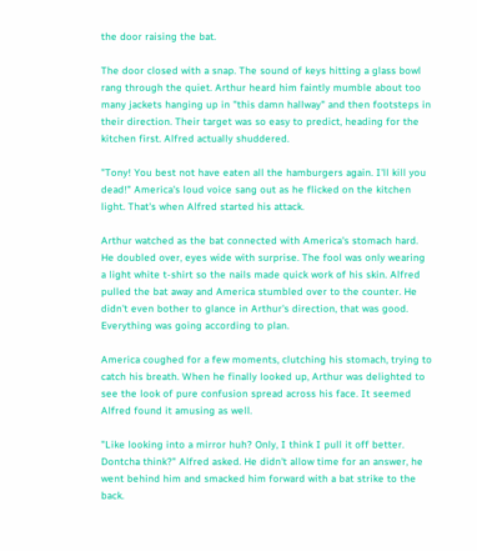the door raising the bat.

The door closed with a snap. The sound of keys hitting a glass bowl rang through the quiet. Arthur heard him faintly mumble about too many jackets hanging up in "this damn hallway" and then footsteps in their direction. Their target was so easy to predict, heading for the kitchen first. Alfred actually shuddered.

"Tony! You best not have eaten all the hamburgers again. I'll kill you dead!" America's loud voice sang out as he flicked on the kitchen light. That's when Alfred started his attack.

Arthur watched as the bat connected with America's stomach hard. He doubled over, eyes wide with surprise. The fool was only wearing a light white t-shirt so the nails made quick work of his skin. Alfred pulled the bat away and America stumbled over to the counter. He didn't even bother to glance in Arthur's direction, that was good. Everything was going according to plan.

America coughed for a few moments, clutching his stomach, trying to catch his breath. When he finally looked up, Arthur was delighted to see the look of pure confusion spread across his face. It seemed Alfred found it amusing as well.

"Like looking into a mirror huh? Only, I think I pull it off better. Dontcha think?" Alfred asked. He didn't allow time for an answer, he went behind him and smacked him forward with a bat strike to the back.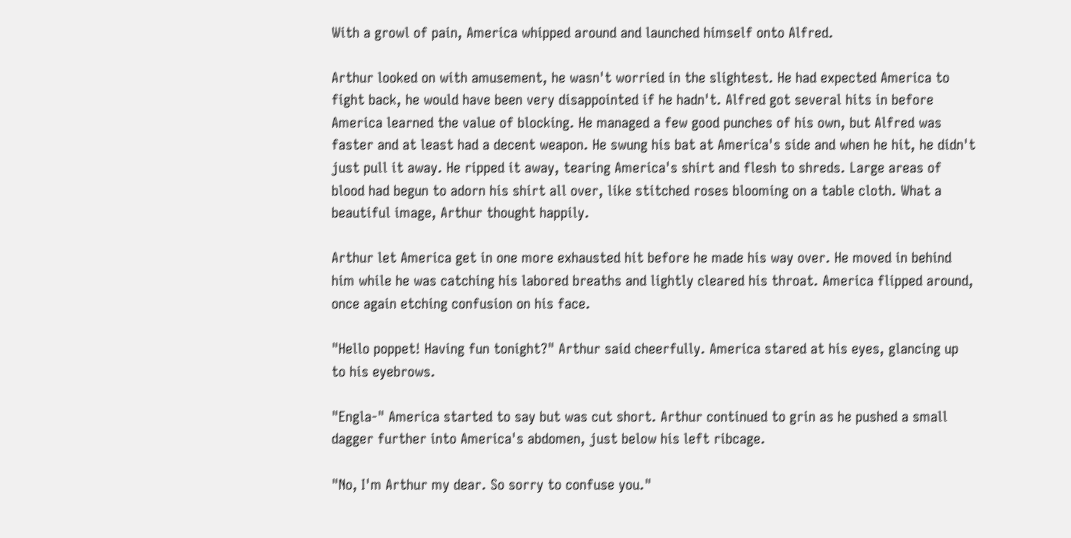With a growl of pain, America whipped around and launched himself onto Alfred.

Arthur looked on with amusement, he wasn't worried in the slightest. He had expected America to fight back, he would have been very disappointed if he hadn't. Alfred got several hits in before America learned the value of blocking. He managed a few good punches of his own, but Alfred was faster and at least had a decent weapon. He swung his bat at America's side and when he hit, he didn't just pull it away. He ripped it away, tearing America's shirt and flesh to shreds. Large areas of blood had begun to adorn his shirt all over, like stitched roses blooming on a table cloth. What a beautiful image, Arthur thought happily.

Arthur let America get in one more exhausted hit before he made his way over. He moved in behind him while he was catching his labored breaths and lightly cleared his throat. America flipped around, once again etching confusion on his face.

"Hello poppet! Having fun tonight?" Arthur said cheerfully. America stared at his eyes, glancing up to his eyebrows.

"Engla-" America started to say but was cut short. Arthur continued to grin as he pushed a small dagger further into America's abdomen, just below his left ribcage.

"No, I'm Arthur my dear. So sorry to confuse you."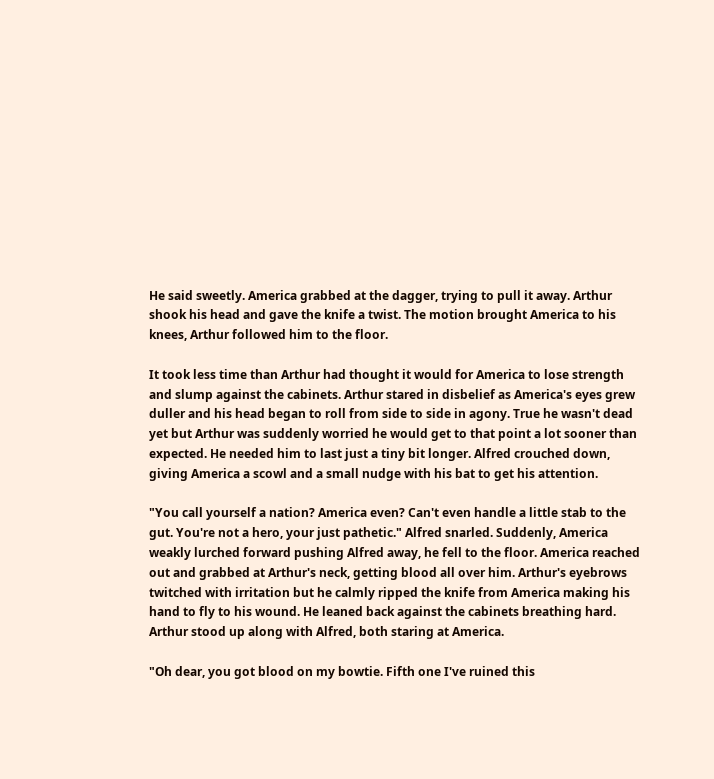He said sweetly. America grabbed at the dagger, trying to pull it away. Arthur shook his head and gave the knife a twist. The motion brought America to his knees, Arthur followed him to the floor.

It took less time than Arthur had thought it would for America to lose strength and slump against the cabinets. Arthur stared in disbelief as America's eyes grew duller and his head began to roll from side to side in agony. True he wasn't dead yet but Arthur was suddenly worried he would get to that point a lot sooner than expected. He needed him to last just a tiny bit longer. Alfred crouched down, giving America a scowl and a small nudge with his bat to get his attention.

"You call yourself a nation? America even? Can't even handle a little stab to the gut. You're not a hero, your just pathetic." Alfred snarled. Suddenly, America weakly lurched forward pushing Alfred away, he fell to the floor. America reached out and grabbed at Arthur's neck, getting blood all over him. Arthur's eyebrows twitched with irritation but he calmly ripped the knife from America making his hand to fly to his wound. He leaned back against the cabinets breathing hard. Arthur stood up along with Alfred, both staring at America.

"Oh dear, you got blood on my bowtie. Fifth one I've ruined this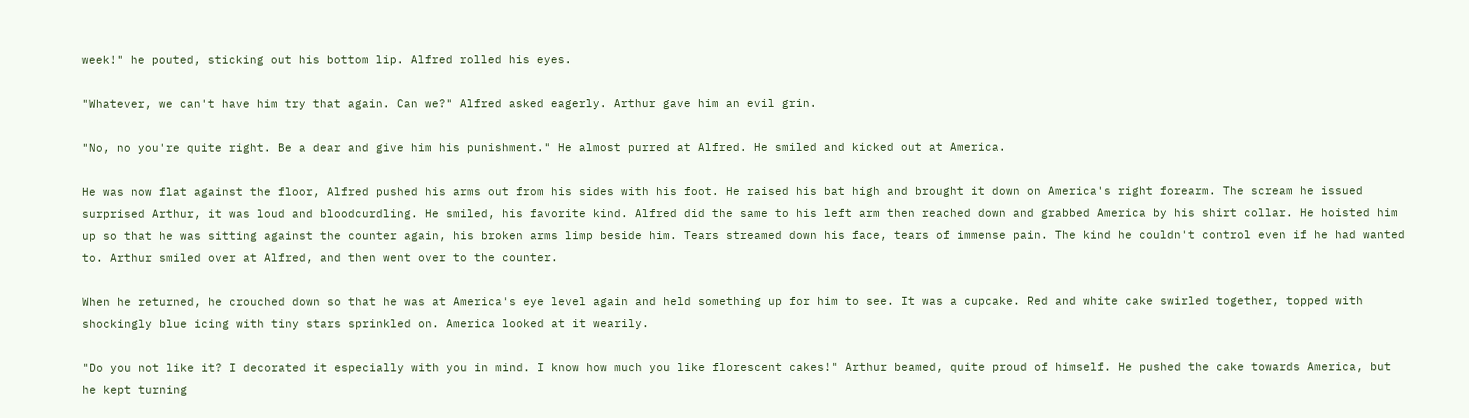week!" he pouted, sticking out his bottom lip. Alfred rolled his eyes.

"Whatever, we can't have him try that again. Can we?" Alfred asked eagerly. Arthur gave him an evil grin.

"No, no you're quite right. Be a dear and give him his punishment." He almost purred at Alfred. He smiled and kicked out at America.

He was now flat against the floor, Alfred pushed his arms out from his sides with his foot. He raised his bat high and brought it down on America's right forearm. The scream he issued surprised Arthur, it was loud and bloodcurdling. He smiled, his favorite kind. Alfred did the same to his left arm then reached down and grabbed America by his shirt collar. He hoisted him up so that he was sitting against the counter again, his broken arms limp beside him. Tears streamed down his face, tears of immense pain. The kind he couldn't control even if he had wanted to. Arthur smiled over at Alfred, and then went over to the counter.

When he returned, he crouched down so that he was at America's eye level again and held something up for him to see. It was a cupcake. Red and white cake swirled together, topped with shockingly blue icing with tiny stars sprinkled on. America looked at it wearily.

"Do you not like it? I decorated it especially with you in mind. I know how much you like florescent cakes!" Arthur beamed, quite proud of himself. He pushed the cake towards America, but he kept turning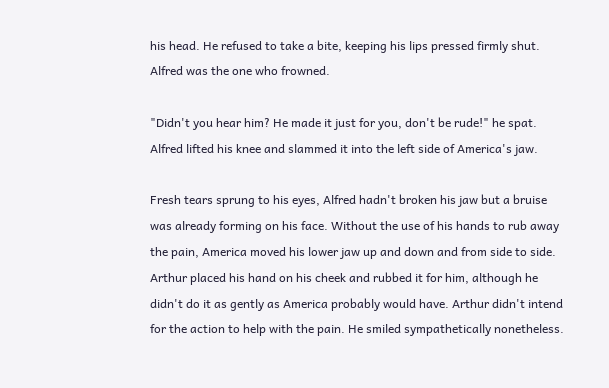his head. He refused to take a bite, keeping his lips pressed firmly shut. Alfred was the one who frowned.

"Didn't you hear him? He made it just for you, don't be rude!" he spat. Alfred lifted his knee and slammed it into the left side of America's jaw.

Fresh tears sprung to his eyes, Alfred hadn't broken his jaw but a bruise was already forming on his face. Without the use of his hands to rub away the pain, America moved his lower jaw up and down and from side to side. Arthur placed his hand on his cheek and rubbed it for him, although he didn't do it as gently as America probably would have. Arthur didn't intend for the action to help with the pain. He smiled sympathetically nonetheless.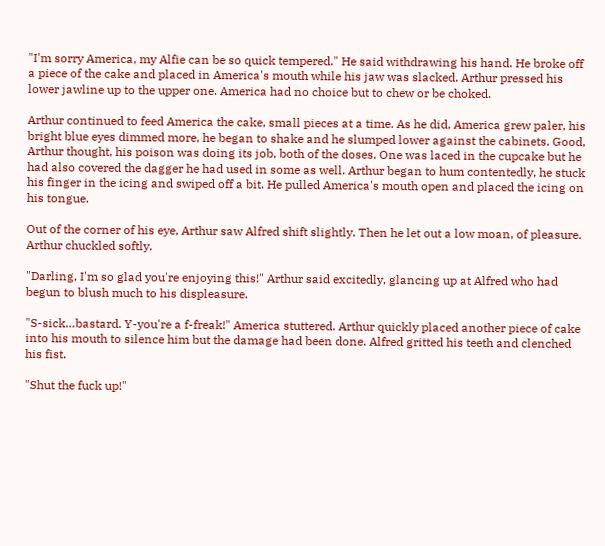"I'm sorry America, my Alfie can be so quick tempered." He said withdrawing his hand. He broke off a piece of the cake and placed in America's mouth while his jaw was slacked. Arthur pressed his lower jawline up to the upper one. America had no choice but to chew or be choked.

Arthur continued to feed America the cake, small pieces at a time. As he did, America grew paler, his bright blue eyes dimmed more, he began to shake and he slumped lower against the cabinets. Good, Arthur thought, his poison was doing its job, both of the doses. One was laced in the cupcake but he had also covered the dagger he had used in some as well. Arthur began to hum contentedly, he stuck his finger in the icing and swiped off a bit. He pulled America's mouth open and placed the icing on his tongue.

Out of the corner of his eye, Arthur saw Alfred shift slightly. Then he let out a low moan, of pleasure. Arthur chuckled softly.

"Darling, I'm so glad you're enjoying this!" Arthur said excitedly, glancing up at Alfred who had begun to blush much to his displeasure.

"S-sick…bastard. Y-you're a f-freak!" America stuttered. Arthur quickly placed another piece of cake into his mouth to silence him but the damage had been done. Alfred gritted his teeth and clenched his fist.

"Shut the fuck up!"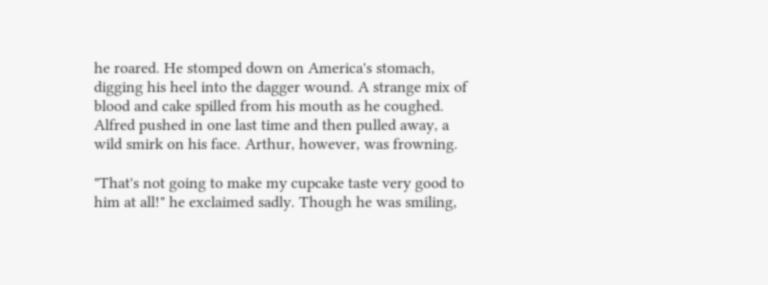he roared. He stomped down on America's stomach, digging his heel into the dagger wound. A strange mix of blood and cake spilled from his mouth as he coughed. Alfred pushed in one last time and then pulled away, a wild smirk on his face. Arthur, however, was frowning.

"That's not going to make my cupcake taste very good to him at all!" he exclaimed sadly. Though he was smiling,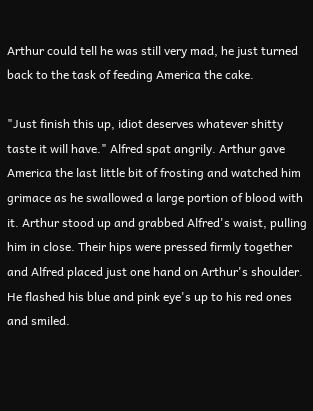Arthur could tell he was still very mad, he just turned back to the task of feeding America the cake.

"Just finish this up, idiot deserves whatever shitty taste it will have." Alfred spat angrily. Arthur gave America the last little bit of frosting and watched him grimace as he swallowed a large portion of blood with it. Arthur stood up and grabbed Alfred's waist, pulling him in close. Their hips were pressed firmly together and Alfred placed just one hand on Arthur's shoulder. He flashed his blue and pink eye's up to his red ones and smiled.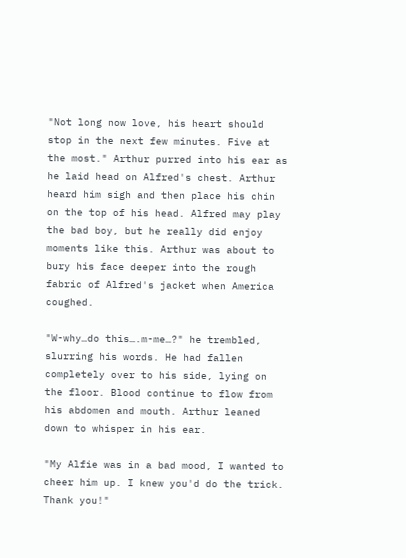"Not long now love, his heart should stop in the next few minutes. Five at the most." Arthur purred into his ear as he laid head on Alfred's chest. Arthur heard him sigh and then place his chin on the top of his head. Alfred may play the bad boy, but he really did enjoy moments like this. Arthur was about to bury his face deeper into the rough fabric of Alfred's jacket when America coughed.

"W-why…do this….m-me…?" he trembled, slurring his words. He had fallen completely over to his side, lying on the floor. Blood continue to flow from his abdomen and mouth. Arthur leaned down to whisper in his ear.

"My Alfie was in a bad mood, I wanted to cheer him up. I knew you'd do the trick. Thank you!"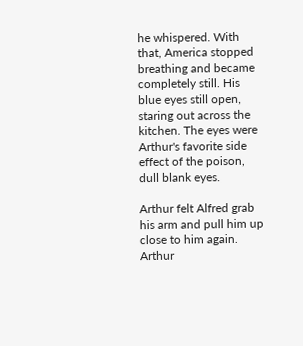he whispered. With that, America stopped breathing and became completely still. His blue eyes still open, staring out across the kitchen. The eyes were Arthur's favorite side effect of the poison, dull blank eyes.

Arthur felt Alfred grab his arm and pull him up close to him again. Arthur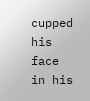cupped his face in his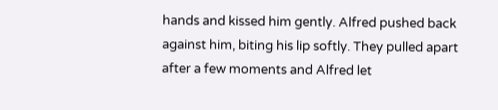hands and kissed him gently. Alfred pushed back against him, biting his lip softly. They pulled apart after a few moments and Alfred let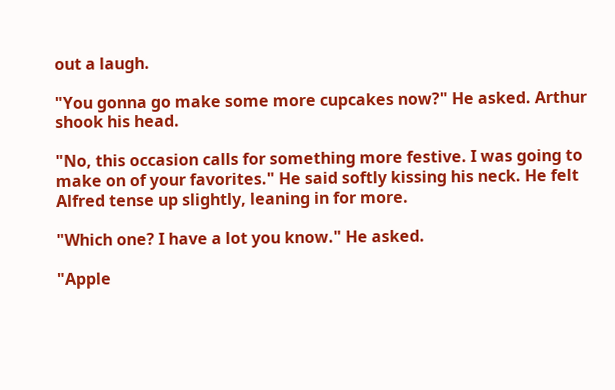out a laugh.

"You gonna go make some more cupcakes now?" He asked. Arthur shook his head.

"No, this occasion calls for something more festive. I was going to make on of your favorites." He said softly kissing his neck. He felt Alfred tense up slightly, leaning in for more.

"Which one? I have a lot you know." He asked.

"Apple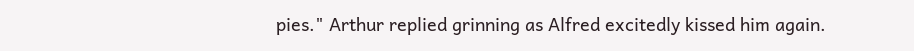pies." Arthur replied grinning as Alfred excitedly kissed him again.